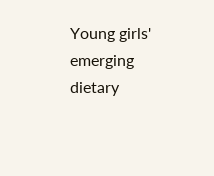Young girls' emerging dietary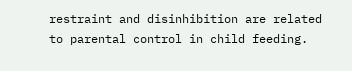restraint and disinhibition are related to parental control in child feeding.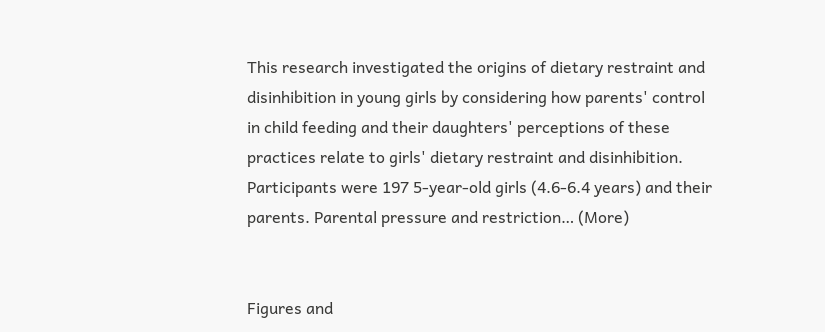This research investigated the origins of dietary restraint and disinhibition in young girls by considering how parents' control in child feeding and their daughters' perceptions of these practices relate to girls' dietary restraint and disinhibition. Participants were 197 5-year-old girls (4.6-6.4 years) and their parents. Parental pressure and restriction… (More)


Figures and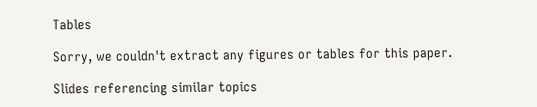Tables

Sorry, we couldn't extract any figures or tables for this paper.

Slides referencing similar topics